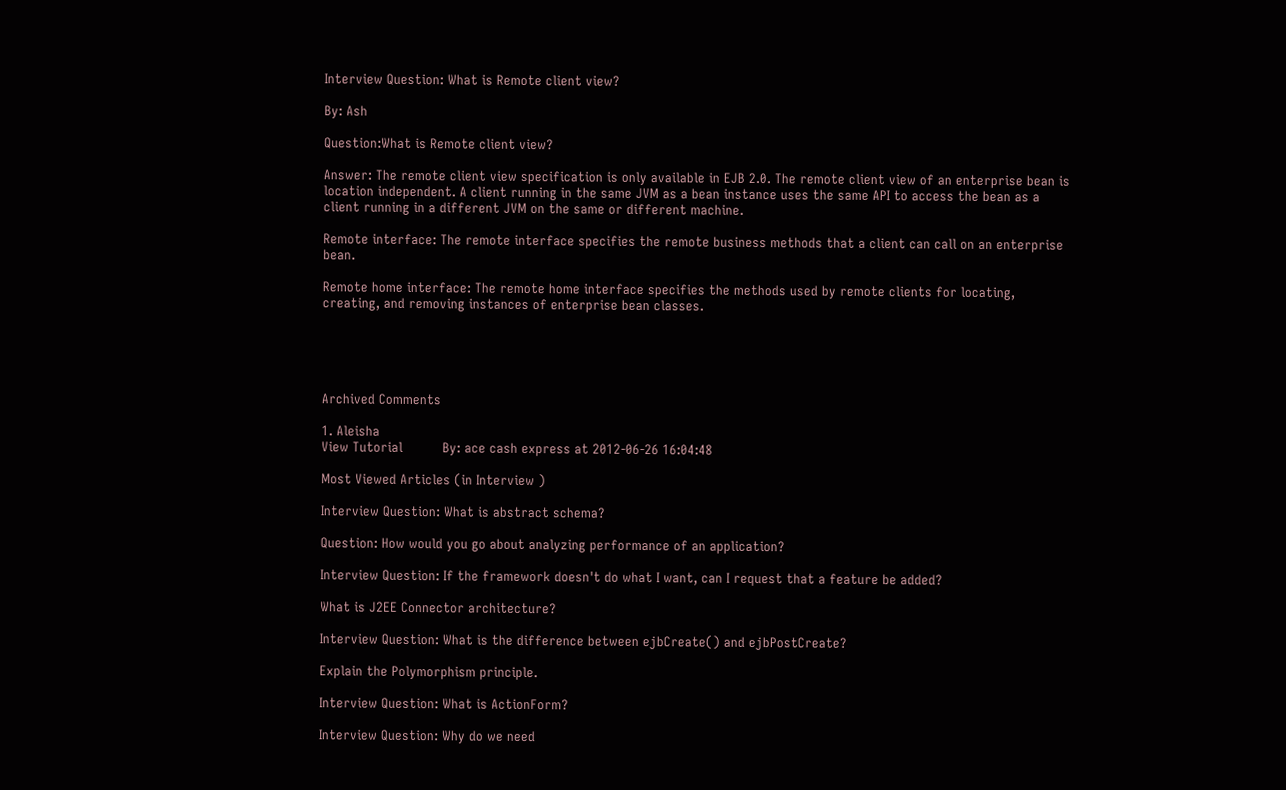Interview Question: What is Remote client view?

By: Ash

Question:What is Remote client view?

Answer: The remote client view specification is only available in EJB 2.0. The remote client view of an enterprise bean is location independent. A client running in the same JVM as a bean instance uses the same API to access the bean as a client running in a different JVM on the same or different machine.

Remote interface: The remote interface specifies the remote business methods that a client can call on an enterprise bean.

Remote home interface: The remote home interface specifies the methods used by remote clients for locating, creating, and removing instances of enterprise bean classes.





Archived Comments

1. Aleisha
View Tutorial          By: ace cash express at 2012-06-26 16:04:48

Most Viewed Articles (in Interview )

Interview Question: What is abstract schema?

Question: How would you go about analyzing performance of an application?

Interview Question: If the framework doesn't do what I want, can I request that a feature be added?

What is J2EE Connector architecture?

Interview Question: What is the difference between ejbCreate() and ejbPostCreate?

Explain the Polymorphism principle.

Interview Question: What is ActionForm?

Interview Question: Why do we need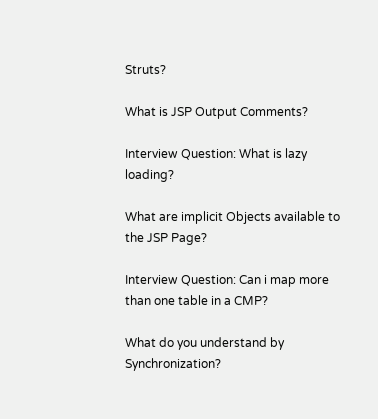Struts?

What is JSP Output Comments?

Interview Question: What is lazy loading?

What are implicit Objects available to the JSP Page?

Interview Question: Can i map more than one table in a CMP?

What do you understand by Synchronization?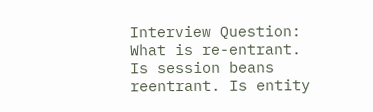Interview Question: What is re-entrant. Is session beans reentrant. Is entity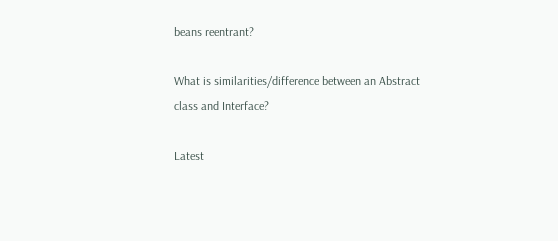beans reentrant?

What is similarities/difference between an Abstract class and Interface?

Latest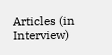Articles (in Interview)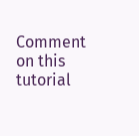Comment on this tutorial